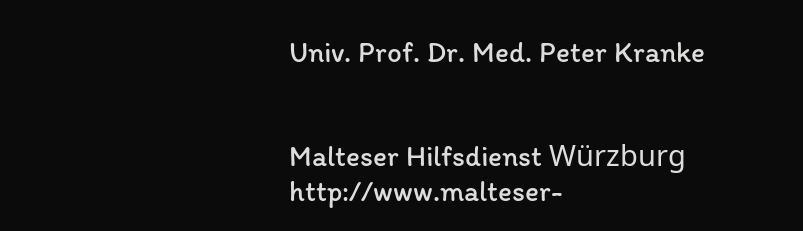Univ. Prof. Dr. Med. Peter Kranke


Malteser Hilfsdienst Würzburg http://www.malteser-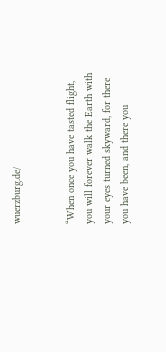wuerzburg.de/


“When once you have tasted flight, you will forever walk the Earth with your eyes turned skyward, for there you have been, and there you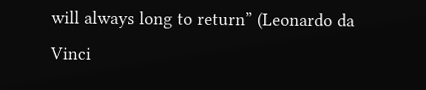will always long to return” (Leonardo da Vinci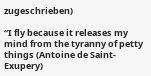zugeschrieben)

“I fly because it releases my mind from the tyranny of petty things (Antoine de Saint-Exupery)